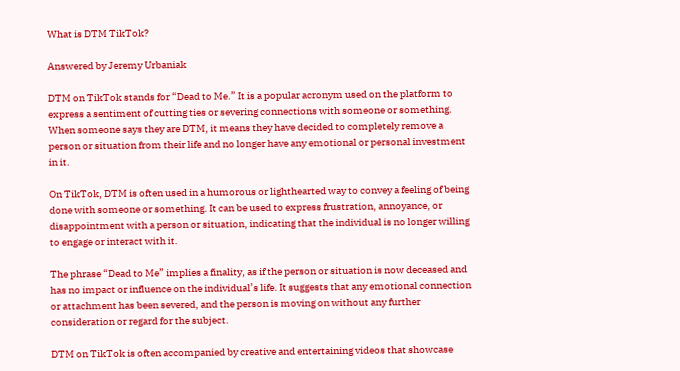What is DTM TikTok?

Answered by Jeremy Urbaniak

DTM on TikTok stands for “Dead to Me.” It is a popular acronym used on the platform to express a sentiment of cutting ties or severing connections with someone or something. When someone says they are DTM, it means they have decided to completely remove a person or situation from their life and no longer have any emotional or personal investment in it.

On TikTok, DTM is often used in a humorous or lighthearted way to convey a feeling of being done with someone or something. It can be used to express frustration, annoyance, or disappointment with a person or situation, indicating that the individual is no longer willing to engage or interact with it.

The phrase “Dead to Me” implies a finality, as if the person or situation is now deceased and has no impact or influence on the individual’s life. It suggests that any emotional connection or attachment has been severed, and the person is moving on without any further consideration or regard for the subject.

DTM on TikTok is often accompanied by creative and entertaining videos that showcase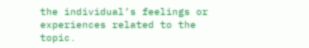the individual’s feelings or experiences related to the topic.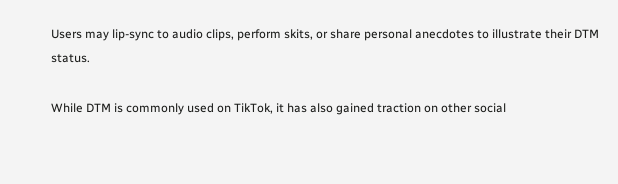Users may lip-sync to audio clips, perform skits, or share personal anecdotes to illustrate their DTM status.

While DTM is commonly used on TikTok, it has also gained traction on other social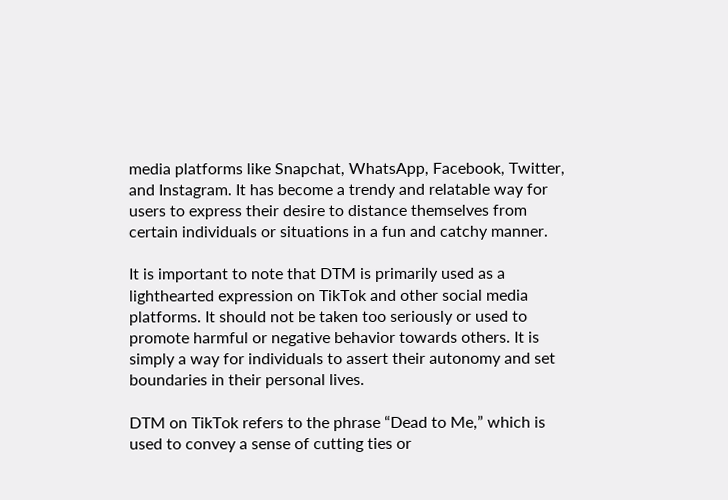media platforms like Snapchat, WhatsApp, Facebook, Twitter, and Instagram. It has become a trendy and relatable way for users to express their desire to distance themselves from certain individuals or situations in a fun and catchy manner.

It is important to note that DTM is primarily used as a lighthearted expression on TikTok and other social media platforms. It should not be taken too seriously or used to promote harmful or negative behavior towards others. It is simply a way for individuals to assert their autonomy and set boundaries in their personal lives.

DTM on TikTok refers to the phrase “Dead to Me,” which is used to convey a sense of cutting ties or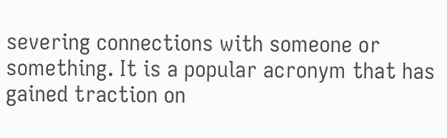severing connections with someone or something. It is a popular acronym that has gained traction on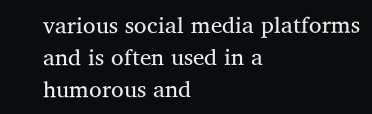various social media platforms and is often used in a humorous and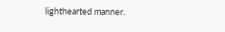lighthearted manner.